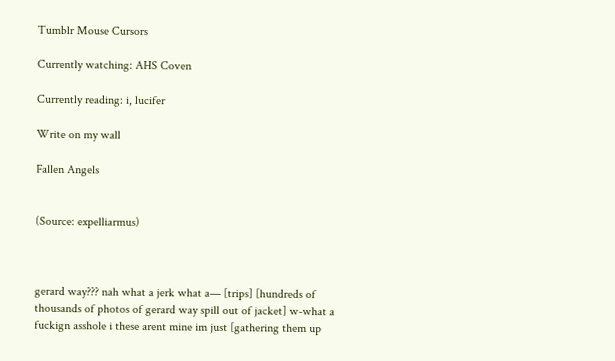Tumblr Mouse Cursors

Currently watching: AHS Coven

Currently reading: i, lucifer

Write on my wall

Fallen Angels


(Source: expelliarmus)



gerard way??? nah what a jerk what a— [trips] [hundreds of thousands of photos of gerard way spill out of jacket] w-what a fuckign asshole i these arent mine im just [gathering them up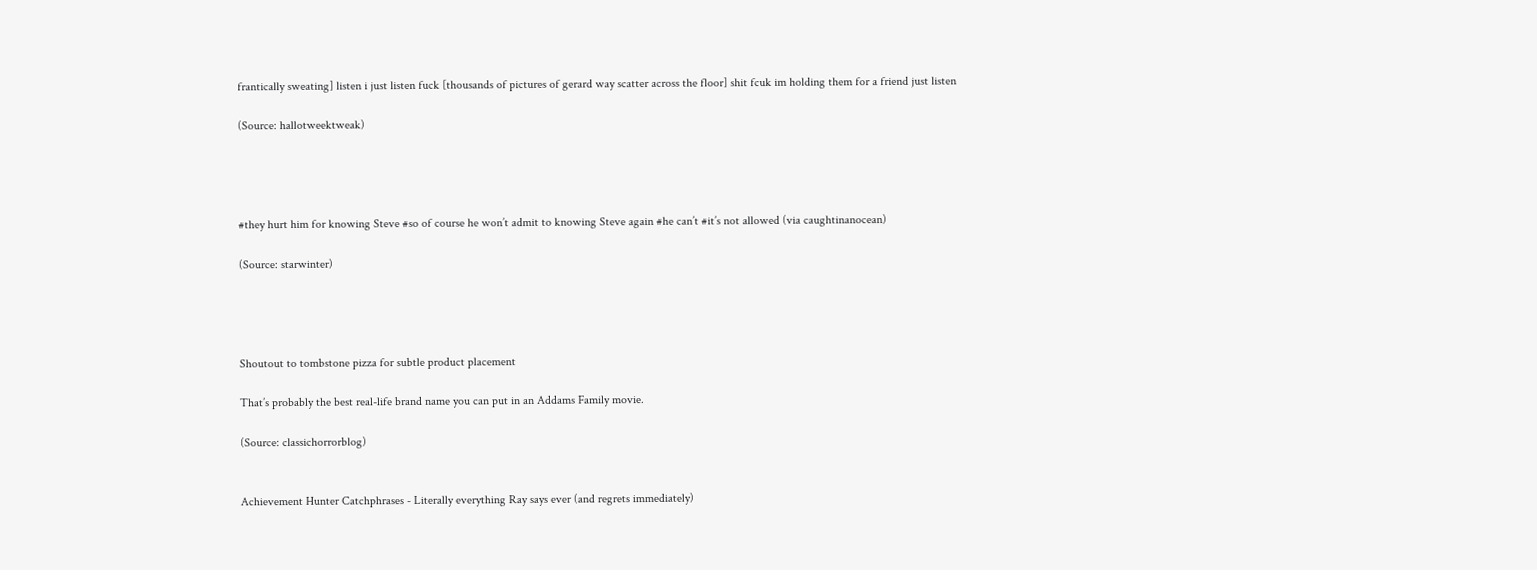frantically sweating] listen i just listen fuck [thousands of pictures of gerard way scatter across the floor] shit fcuk im holding them for a friend just listen

(Source: hallotweektweak)




#they hurt him for knowing Steve #so of course he won’t admit to knowing Steve again #he can’t #it’s not allowed (via caughtinanocean)

(Source: starwinter)




Shoutout to tombstone pizza for subtle product placement

That’s probably the best real-life brand name you can put in an Addams Family movie.

(Source: classichorrorblog)


Achievement Hunter Catchphrases - Literally everything Ray says ever (and regrets immediately)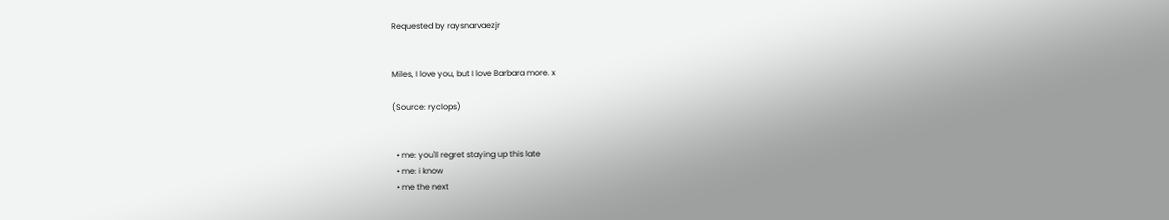Requested by raysnarvaezjr


Miles, I love you, but I love Barbara more. x

(Source: ryclops)


  • me: you'll regret staying up this late
  • me: i know
  • me the next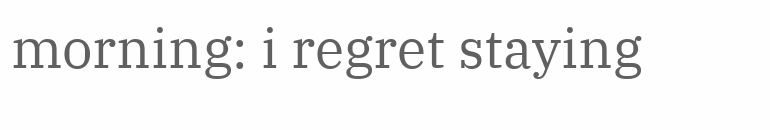morning: i regret staying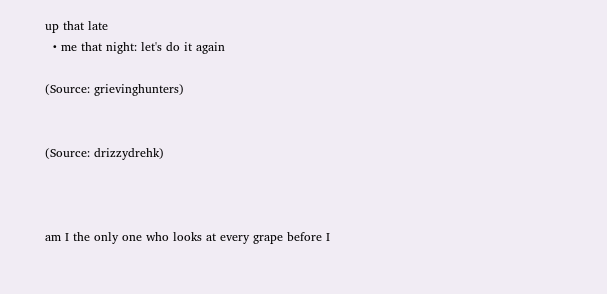up that late
  • me that night: let's do it again

(Source: grievinghunters)


(Source: drizzydrehk)



am I the only one who looks at every grape before I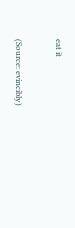eat it

(Source: evincibly)